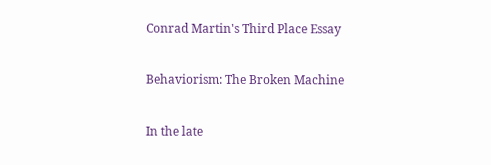Conrad Martin's Third Place Essay

Behaviorism: The Broken Machine

In the late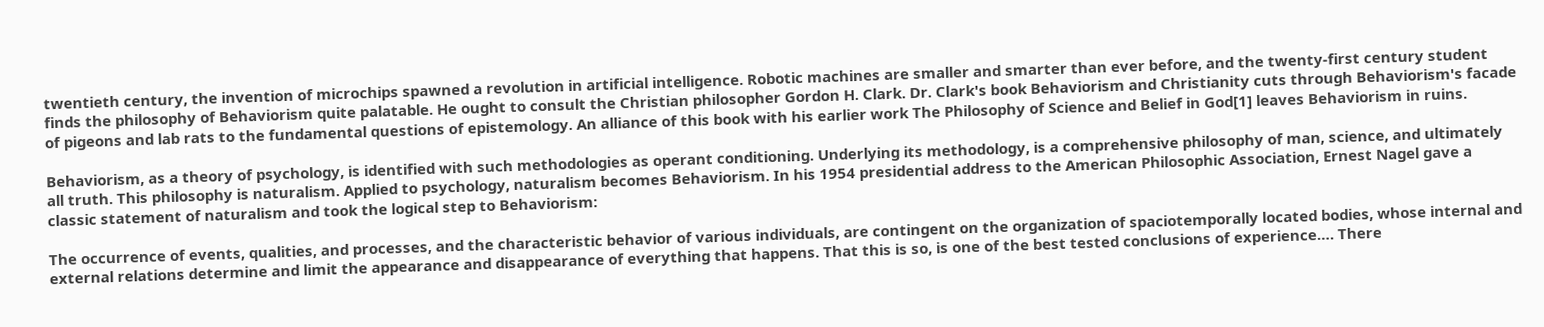twentieth century, the invention of microchips spawned a revolution in artificial intelligence. Robotic machines are smaller and smarter than ever before, and the twenty-first century student finds the philosophy of Behaviorism quite palatable. He ought to consult the Christian philosopher Gordon H. Clark. Dr. Clark's book Behaviorism and Christianity cuts through Behaviorism's facade of pigeons and lab rats to the fundamental questions of epistemology. An alliance of this book with his earlier work The Philosophy of Science and Belief in God[1] leaves Behaviorism in ruins.

Behaviorism, as a theory of psychology, is identified with such methodologies as operant conditioning. Underlying its methodology, is a comprehensive philosophy of man, science, and ultimately all truth. This philosophy is naturalism. Applied to psychology, naturalism becomes Behaviorism. In his 1954 presidential address to the American Philosophic Association, Ernest Nagel gave a classic statement of naturalism and took the logical step to Behaviorism:

The occurrence of events, qualities, and processes, and the characteristic behavior of various individuals, are contingent on the organization of spaciotemporally located bodies, whose internal and external relations determine and limit the appearance and disappearance of everything that happens. That this is so, is one of the best tested conclusions of experience…. There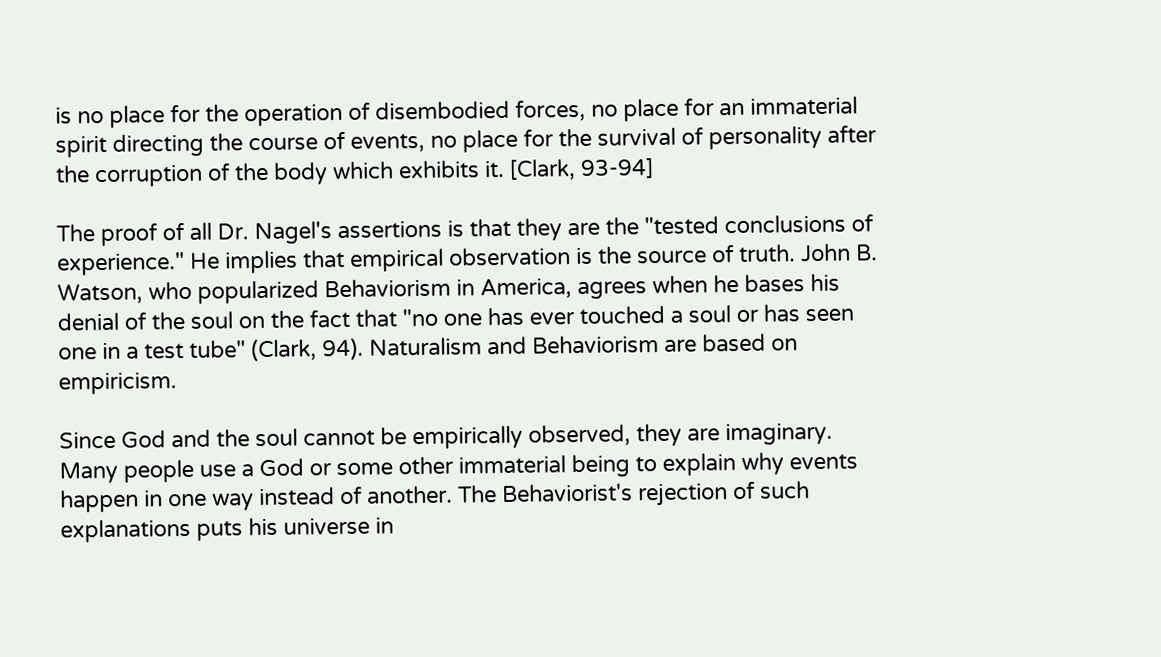is no place for the operation of disembodied forces, no place for an immaterial spirit directing the course of events, no place for the survival of personality after the corruption of the body which exhibits it. [Clark, 93-94]

The proof of all Dr. Nagel's assertions is that they are the "tested conclusions of experience." He implies that empirical observation is the source of truth. John B. Watson, who popularized Behaviorism in America, agrees when he bases his denial of the soul on the fact that "no one has ever touched a soul or has seen one in a test tube" (Clark, 94). Naturalism and Behaviorism are based on empiricism.

Since God and the soul cannot be empirically observed, they are imaginary. Many people use a God or some other immaterial being to explain why events happen in one way instead of another. The Behaviorist's rejection of such explanations puts his universe in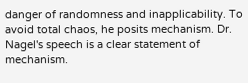danger of randomness and inapplicability. To avoid total chaos, he posits mechanism. Dr. Nagel's speech is a clear statement of mechanism.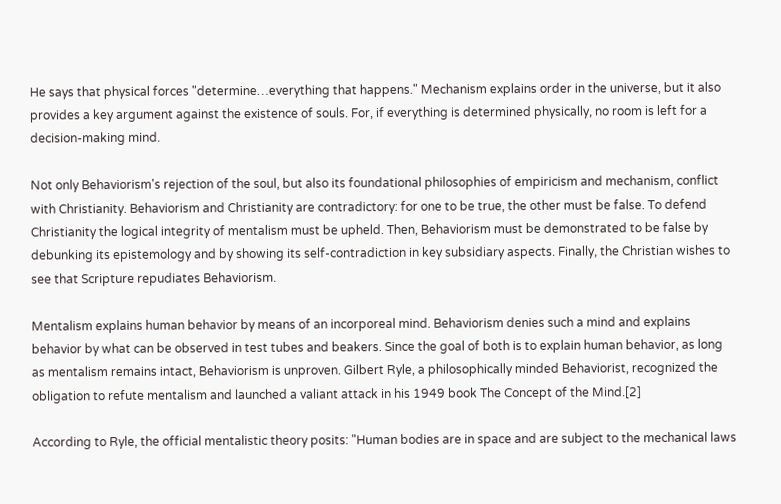He says that physical forces "determine…everything that happens." Mechanism explains order in the universe, but it also provides a key argument against the existence of souls. For, if everything is determined physically, no room is left for a decision-making mind.

Not only Behaviorism's rejection of the soul, but also its foundational philosophies of empiricism and mechanism, conflict with Christianity. Behaviorism and Christianity are contradictory: for one to be true, the other must be false. To defend Christianity the logical integrity of mentalism must be upheld. Then, Behaviorism must be demonstrated to be false by debunking its epistemology and by showing its self-contradiction in key subsidiary aspects. Finally, the Christian wishes to see that Scripture repudiates Behaviorism.

Mentalism explains human behavior by means of an incorporeal mind. Behaviorism denies such a mind and explains behavior by what can be observed in test tubes and beakers. Since the goal of both is to explain human behavior, as long as mentalism remains intact, Behaviorism is unproven. Gilbert Ryle, a philosophically minded Behaviorist, recognized the obligation to refute mentalism and launched a valiant attack in his 1949 book The Concept of the Mind.[2]

According to Ryle, the official mentalistic theory posits: "Human bodies are in space and are subject to the mechanical laws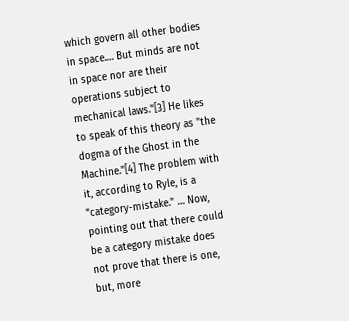which govern all other bodies in space.… But minds are not in space nor are their operations subject to mechanical laws."[3] He likes to speak of this theory as "the dogma of the Ghost in the Machine."[4] The problem with it, according to Ryle, is a "category-mistake." … Now, pointing out that there could be a category mistake does not prove that there is one, but, more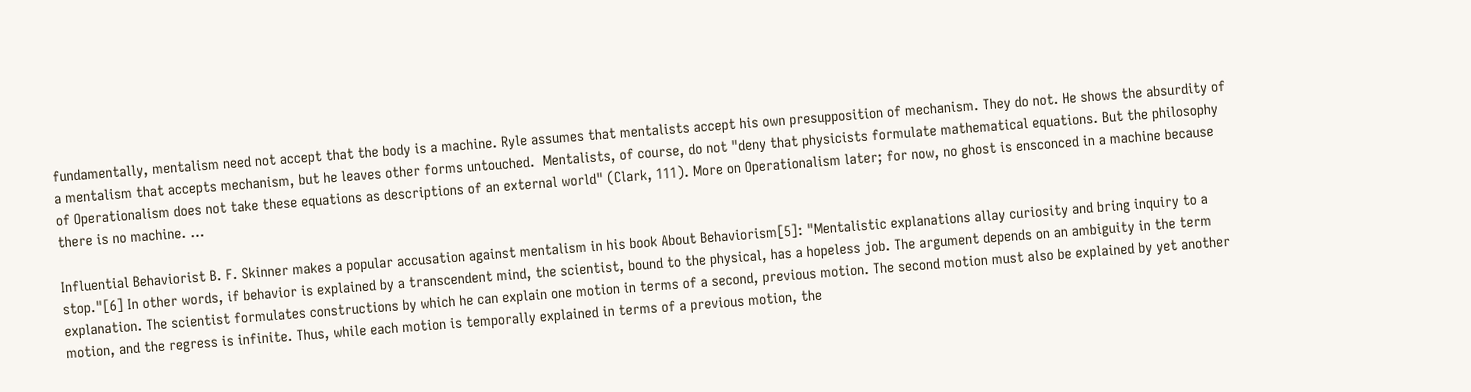fundamentally, mentalism need not accept that the body is a machine. Ryle assumes that mentalists accept his own presupposition of mechanism. They do not. He shows the absurdity of a mentalism that accepts mechanism, but he leaves other forms untouched.  Mentalists, of course, do not "deny that physicists formulate mathematical equations. But the philosophy of Operationalism does not take these equations as descriptions of an external world" (Clark, 111). More on Operationalism later; for now, no ghost is ensconced in a machine because there is no machine. …

Influential Behaviorist B. F. Skinner makes a popular accusation against mentalism in his book About Behaviorism[5]: "Mentalistic explanations allay curiosity and bring inquiry to a stop."[6] In other words, if behavior is explained by a transcendent mind, the scientist, bound to the physical, has a hopeless job. The argument depends on an ambiguity in the term explanation. The scientist formulates constructions by which he can explain one motion in terms of a second, previous motion. The second motion must also be explained by yet another motion, and the regress is infinite. Thus, while each motion is temporally explained in terms of a previous motion, the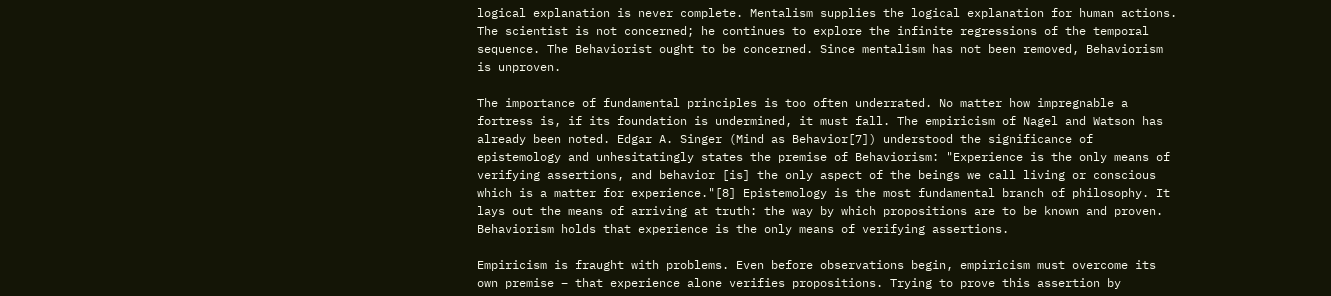logical explanation is never complete. Mentalism supplies the logical explanation for human actions. The scientist is not concerned; he continues to explore the infinite regressions of the temporal sequence. The Behaviorist ought to be concerned. Since mentalism has not been removed, Behaviorism is unproven.

The importance of fundamental principles is too often underrated. No matter how impregnable a fortress is, if its foundation is undermined, it must fall. The empiricism of Nagel and Watson has already been noted. Edgar A. Singer (Mind as Behavior[7]) understood the significance of epistemology and unhesitatingly states the premise of Behaviorism: "Experience is the only means of verifying assertions, and behavior [is] the only aspect of the beings we call living or conscious which is a matter for experience."[8] Epistemology is the most fundamental branch of philosophy. It lays out the means of arriving at truth: the way by which propositions are to be known and proven. Behaviorism holds that experience is the only means of verifying assertions.

Empiricism is fraught with problems. Even before observations begin, empiricism must overcome its own premise – that experience alone verifies propositions. Trying to prove this assertion by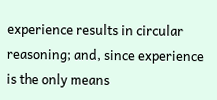experience results in circular reasoning; and, since experience is the only means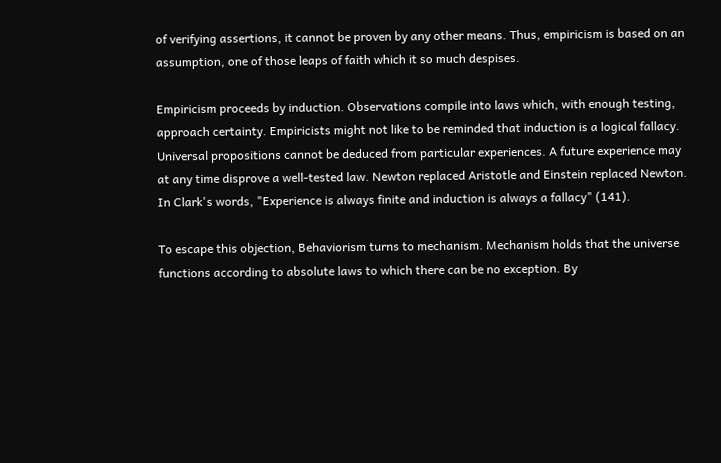of verifying assertions, it cannot be proven by any other means. Thus, empiricism is based on an assumption, one of those leaps of faith which it so much despises.

Empiricism proceeds by induction. Observations compile into laws which, with enough testing, approach certainty. Empiricists might not like to be reminded that induction is a logical fallacy. Universal propositions cannot be deduced from particular experiences. A future experience may at any time disprove a well-tested law. Newton replaced Aristotle and Einstein replaced Newton. In Clark's words, "Experience is always finite and induction is always a fallacy" (141).

To escape this objection, Behaviorism turns to mechanism. Mechanism holds that the universe functions according to absolute laws to which there can be no exception. By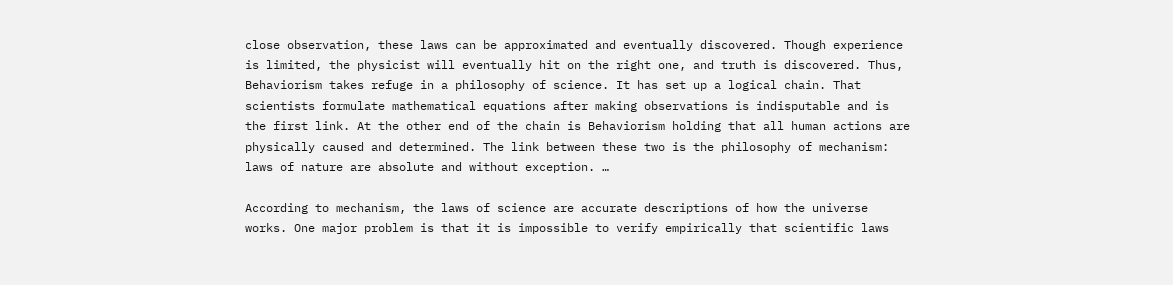close observation, these laws can be approximated and eventually discovered. Though experience is limited, the physicist will eventually hit on the right one, and truth is discovered. Thus, Behaviorism takes refuge in a philosophy of science. It has set up a logical chain. That scientists formulate mathematical equations after making observations is indisputable and is the first link. At the other end of the chain is Behaviorism holding that all human actions are physically caused and determined. The link between these two is the philosophy of mechanism: laws of nature are absolute and without exception. …

According to mechanism, the laws of science are accurate descriptions of how the universe works. One major problem is that it is impossible to verify empirically that scientific laws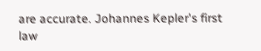are accurate. Johannes Kepler's first law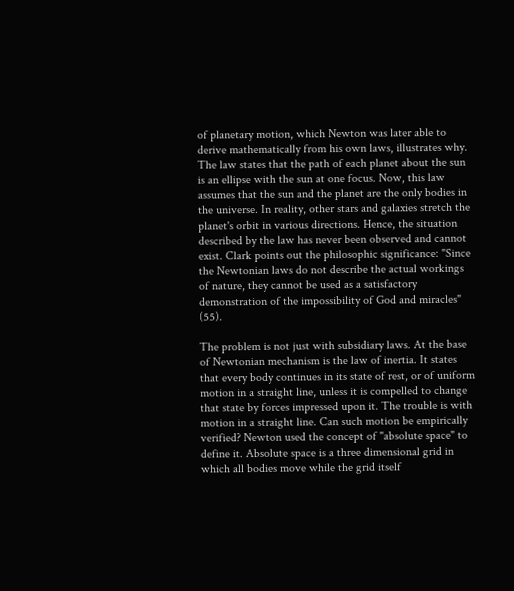of planetary motion, which Newton was later able to derive mathematically from his own laws, illustrates why. The law states that the path of each planet about the sun is an ellipse with the sun at one focus. Now, this law assumes that the sun and the planet are the only bodies in the universe. In reality, other stars and galaxies stretch the planet's orbit in various directions. Hence, the situation described by the law has never been observed and cannot exist. Clark points out the philosophic significance: "Since the Newtonian laws do not describe the actual workings of nature, they cannot be used as a satisfactory demonstration of the impossibility of God and miracles" (55).

The problem is not just with subsidiary laws. At the base of Newtonian mechanism is the law of inertia. It states that every body continues in its state of rest, or of uniform motion in a straight line, unless it is compelled to change that state by forces impressed upon it. The trouble is with motion in a straight line. Can such motion be empirically verified? Newton used the concept of "absolute space" to define it. Absolute space is a three dimensional grid in which all bodies move while the grid itself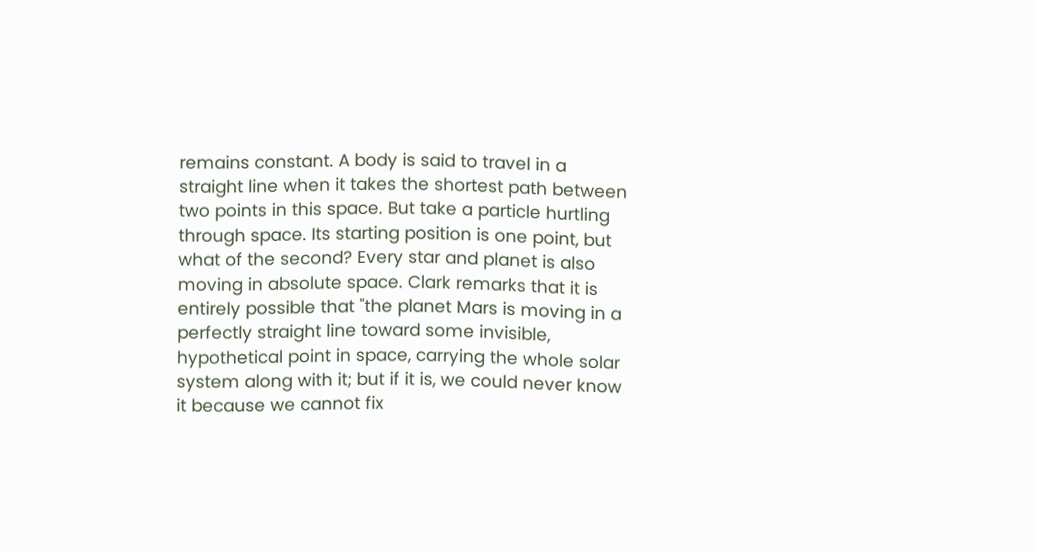remains constant. A body is said to travel in a straight line when it takes the shortest path between two points in this space. But take a particle hurtling through space. Its starting position is one point, but what of the second? Every star and planet is also moving in absolute space. Clark remarks that it is entirely possible that "the planet Mars is moving in a perfectly straight line toward some invisible, hypothetical point in space, carrying the whole solar system along with it; but if it is, we could never know it because we cannot fix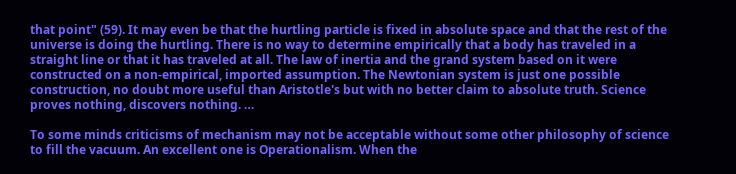that point" (59). It may even be that the hurtling particle is fixed in absolute space and that the rest of the universe is doing the hurtling. There is no way to determine empirically that a body has traveled in a straight line or that it has traveled at all. The law of inertia and the grand system based on it were constructed on a non-empirical, imported assumption. The Newtonian system is just one possible construction, no doubt more useful than Aristotle's but with no better claim to absolute truth. Science proves nothing, discovers nothing. …

To some minds criticisms of mechanism may not be acceptable without some other philosophy of science to fill the vacuum. An excellent one is Operationalism. When the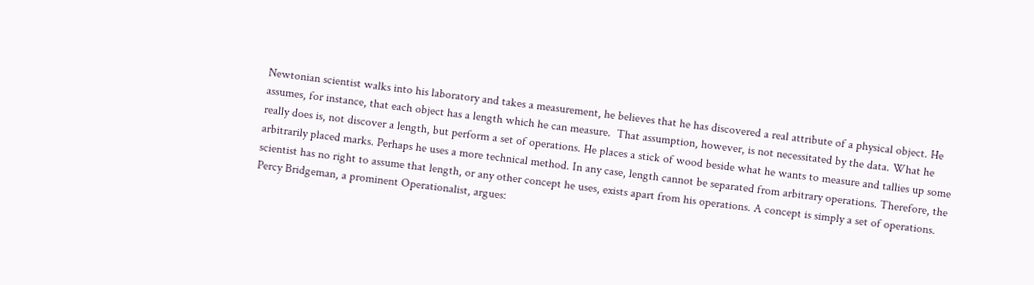Newtonian scientist walks into his laboratory and takes a measurement, he believes that he has discovered a real attribute of a physical object. He assumes, for instance, that each object has a length which he can measure.  That assumption, however, is not necessitated by the data. What he really does is, not discover a length, but perform a set of operations. He places a stick of wood beside what he wants to measure and tallies up some arbitrarily placed marks. Perhaps he uses a more technical method. In any case, length cannot be separated from arbitrary operations. Therefore, the scientist has no right to assume that length, or any other concept he uses, exists apart from his operations. A concept is simply a set of operations. Percy Bridgeman, a prominent Operationalist, argues: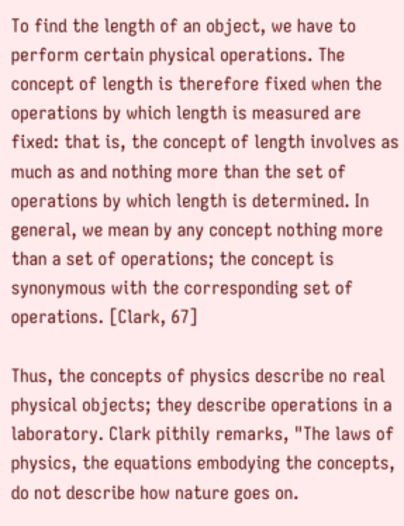To find the length of an object, we have to perform certain physical operations. The concept of length is therefore fixed when the operations by which length is measured are fixed: that is, the concept of length involves as much as and nothing more than the set of operations by which length is determined. In general, we mean by any concept nothing more than a set of operations; the concept is synonymous with the corresponding set of operations. [Clark, 67]

Thus, the concepts of physics describe no real physical objects; they describe operations in a laboratory. Clark pithily remarks, "The laws of physics, the equations embodying the concepts, do not describe how nature goes on.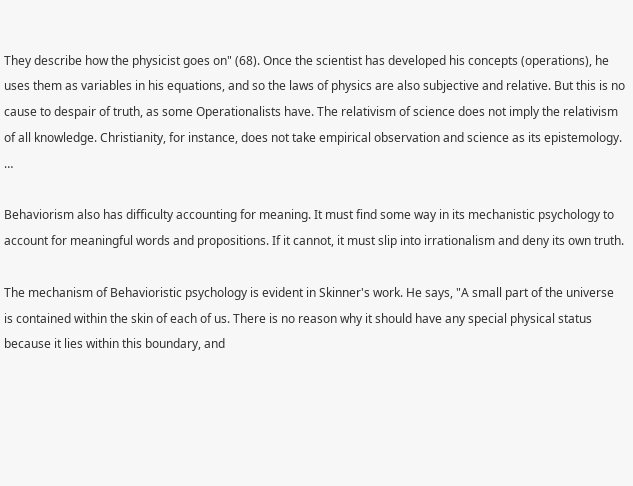They describe how the physicist goes on" (68). Once the scientist has developed his concepts (operations), he uses them as variables in his equations, and so the laws of physics are also subjective and relative. But this is no cause to despair of truth, as some Operationalists have. The relativism of science does not imply the relativism of all knowledge. Christianity, for instance, does not take empirical observation and science as its epistemology. …

Behaviorism also has difficulty accounting for meaning. It must find some way in its mechanistic psychology to account for meaningful words and propositions. If it cannot, it must slip into irrationalism and deny its own truth.

The mechanism of Behavioristic psychology is evident in Skinner's work. He says, "A small part of the universe is contained within the skin of each of us. There is no reason why it should have any special physical status because it lies within this boundary, and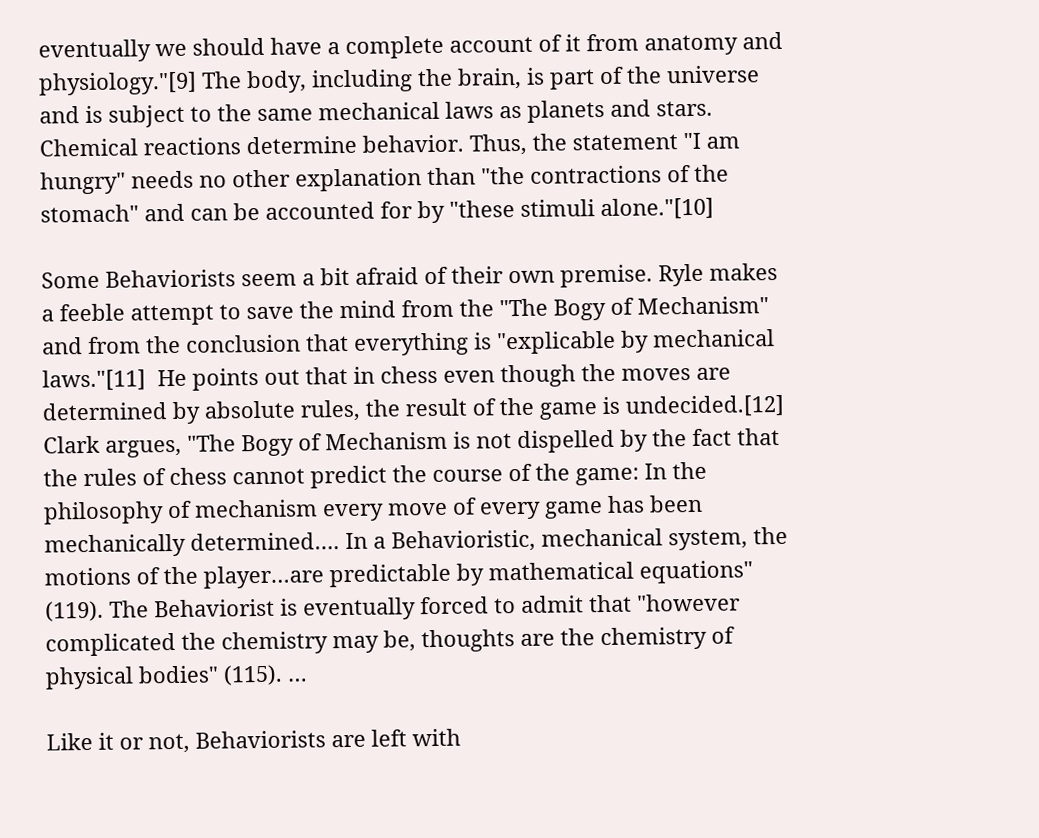eventually we should have a complete account of it from anatomy and physiology."[9] The body, including the brain, is part of the universe and is subject to the same mechanical laws as planets and stars. Chemical reactions determine behavior. Thus, the statement "I am hungry" needs no other explanation than "the contractions of the stomach" and can be accounted for by "these stimuli alone."[10]

Some Behaviorists seem a bit afraid of their own premise. Ryle makes a feeble attempt to save the mind from the "The Bogy of Mechanism" and from the conclusion that everything is "explicable by mechanical laws."[11]  He points out that in chess even though the moves are determined by absolute rules, the result of the game is undecided.[12] Clark argues, "The Bogy of Mechanism is not dispelled by the fact that the rules of chess cannot predict the course of the game: In the philosophy of mechanism every move of every game has been mechanically determined…. In a Behavioristic, mechanical system, the motions of the player…are predictable by mathematical equations" (119). The Behaviorist is eventually forced to admit that "however complicated the chemistry may be, thoughts are the chemistry of physical bodies" (115). …

Like it or not, Behaviorists are left with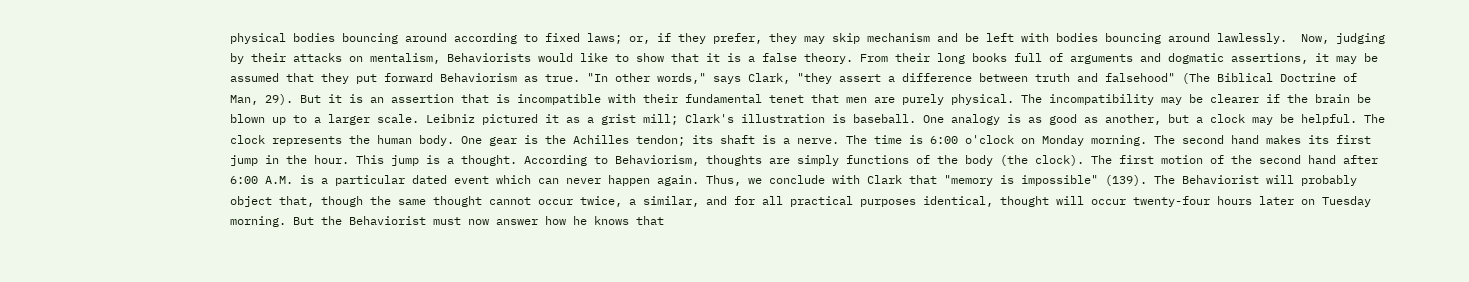physical bodies bouncing around according to fixed laws; or, if they prefer, they may skip mechanism and be left with bodies bouncing around lawlessly.  Now, judging by their attacks on mentalism, Behaviorists would like to show that it is a false theory. From their long books full of arguments and dogmatic assertions, it may be assumed that they put forward Behaviorism as true. "In other words," says Clark, "they assert a difference between truth and falsehood" (The Biblical Doctrine of Man, 29). But it is an assertion that is incompatible with their fundamental tenet that men are purely physical. The incompatibility may be clearer if the brain be blown up to a larger scale. Leibniz pictured it as a grist mill; Clark's illustration is baseball. One analogy is as good as another, but a clock may be helpful. The clock represents the human body. One gear is the Achilles tendon; its shaft is a nerve. The time is 6:00 o'clock on Monday morning. The second hand makes its first jump in the hour. This jump is a thought. According to Behaviorism, thoughts are simply functions of the body (the clock). The first motion of the second hand after 6:00 A.M. is a particular dated event which can never happen again. Thus, we conclude with Clark that "memory is impossible" (139). The Behaviorist will probably object that, though the same thought cannot occur twice, a similar, and for all practical purposes identical, thought will occur twenty-four hours later on Tuesday morning. But the Behaviorist must now answer how he knows that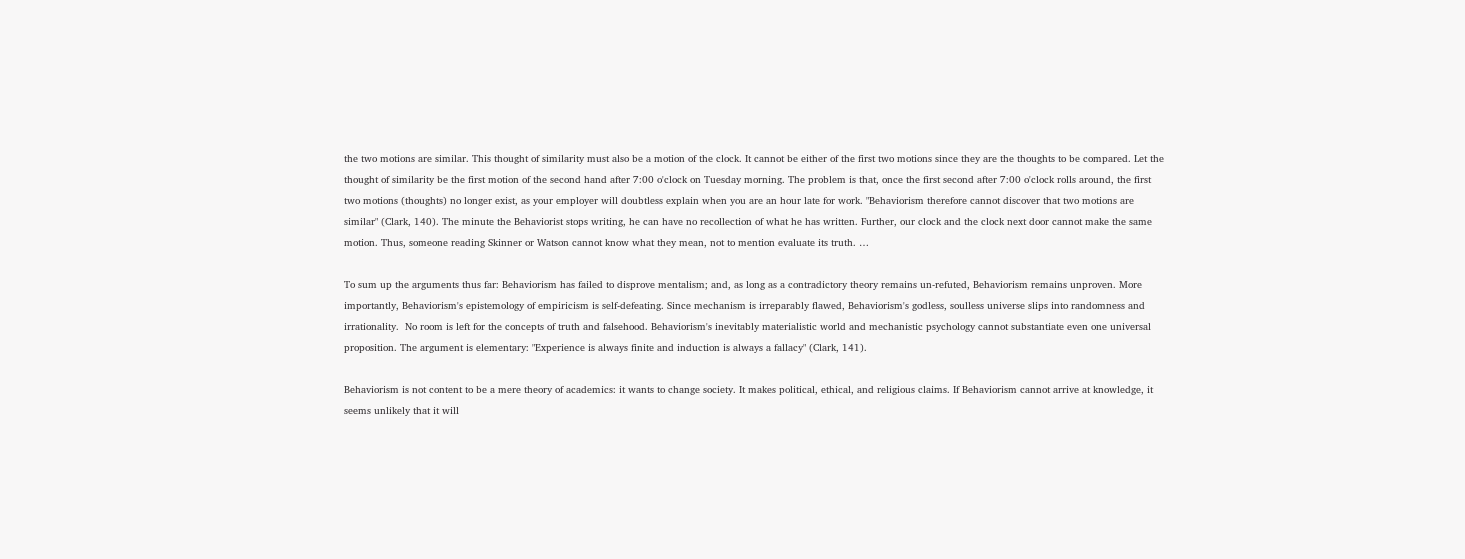the two motions are similar. This thought of similarity must also be a motion of the clock. It cannot be either of the first two motions since they are the thoughts to be compared. Let the thought of similarity be the first motion of the second hand after 7:00 o'clock on Tuesday morning. The problem is that, once the first second after 7:00 o'clock rolls around, the first two motions (thoughts) no longer exist, as your employer will doubtless explain when you are an hour late for work. "Behaviorism therefore cannot discover that two motions are similar" (Clark, 140). The minute the Behaviorist stops writing, he can have no recollection of what he has written. Further, our clock and the clock next door cannot make the same motion. Thus, someone reading Skinner or Watson cannot know what they mean, not to mention evaluate its truth. …

To sum up the arguments thus far: Behaviorism has failed to disprove mentalism; and, as long as a contradictory theory remains un-refuted, Behaviorism remains unproven. More importantly, Behaviorism's epistemology of empiricism is self-defeating. Since mechanism is irreparably flawed, Behaviorism's godless, soulless universe slips into randomness and irrationality.  No room is left for the concepts of truth and falsehood. Behaviorism's inevitably materialistic world and mechanistic psychology cannot substantiate even one universal proposition. The argument is elementary: "Experience is always finite and induction is always a fallacy" (Clark, 141).

Behaviorism is not content to be a mere theory of academics: it wants to change society. It makes political, ethical, and religious claims. If Behaviorism cannot arrive at knowledge, it seems unlikely that it will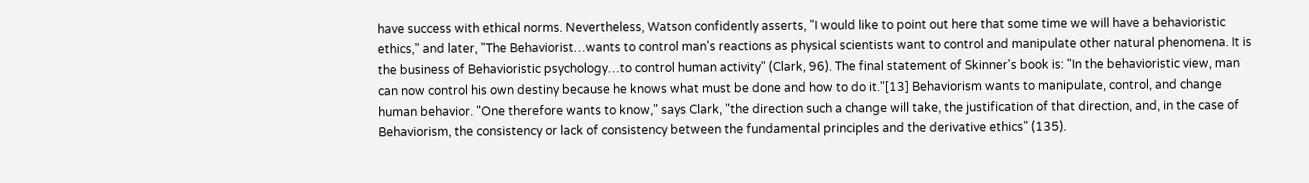have success with ethical norms. Nevertheless, Watson confidently asserts, "I would like to point out here that some time we will have a behavioristic ethics," and later, "The Behaviorist…wants to control man's reactions as physical scientists want to control and manipulate other natural phenomena. It is the business of Behavioristic psychology…to control human activity" (Clark, 96). The final statement of Skinner's book is: "In the behavioristic view, man can now control his own destiny because he knows what must be done and how to do it."[13] Behaviorism wants to manipulate, control, and change human behavior. "One therefore wants to know," says Clark, "the direction such a change will take, the justification of that direction, and, in the case of Behaviorism, the consistency or lack of consistency between the fundamental principles and the derivative ethics" (135).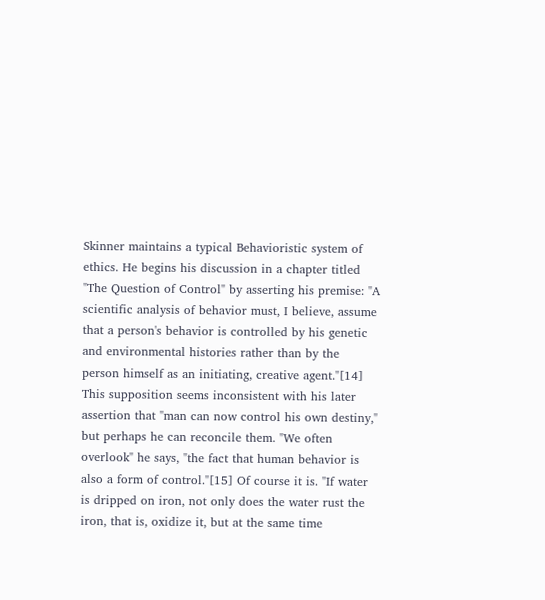Skinner maintains a typical Behavioristic system of ethics. He begins his discussion in a chapter titled "The Question of Control" by asserting his premise: "A scientific analysis of behavior must, I believe, assume that a person's behavior is controlled by his genetic and environmental histories rather than by the person himself as an initiating, creative agent."[14] This supposition seems inconsistent with his later assertion that "man can now control his own destiny," but perhaps he can reconcile them. "We often overlook" he says, "the fact that human behavior is also a form of control."[15] Of course it is. "If water is dripped on iron, not only does the water rust the iron, that is, oxidize it, but at the same time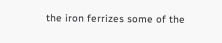the iron ferrizes some of the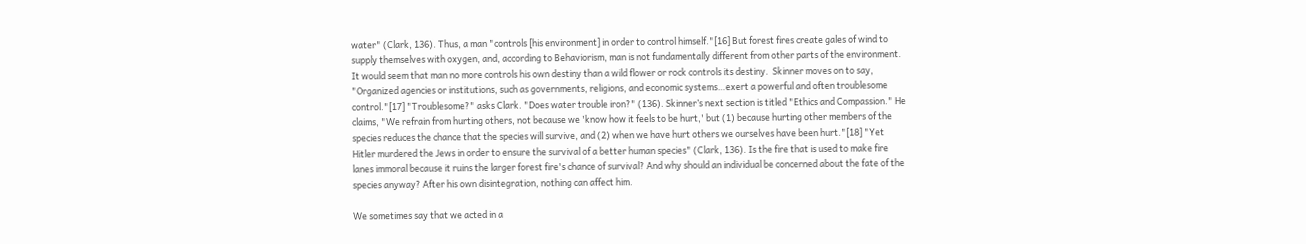water" (Clark, 136). Thus, a man "controls [his environment] in order to control himself."[16] But forest fires create gales of wind to supply themselves with oxygen, and, according to Behaviorism, man is not fundamentally different from other parts of the environment. It would seem that man no more controls his own destiny than a wild flower or rock controls its destiny.  Skinner moves on to say, "Organized agencies or institutions, such as governments, religions, and economic systems…exert a powerful and often troublesome control."[17] "Troublesome?" asks Clark. "Does water trouble iron?" (136). Skinner’s next section is titled "Ethics and Compassion." He claims, "We refrain from hurting others, not because we 'know how it feels to be hurt,' but (1) because hurting other members of the species reduces the chance that the species will survive, and (2) when we have hurt others we ourselves have been hurt."[18] "Yet Hitler murdered the Jews in order to ensure the survival of a better human species" (Clark, 136). Is the fire that is used to make fire lanes immoral because it ruins the larger forest fire's chance of survival? And why should an individual be concerned about the fate of the species anyway? After his own disintegration, nothing can affect him.

We sometimes say that we acted in a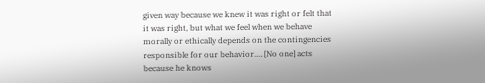given way because we knew it was right or felt that it was right, but what we feel when we behave morally or ethically depends on the contingencies responsible for our behavior.… [No one] acts because he knows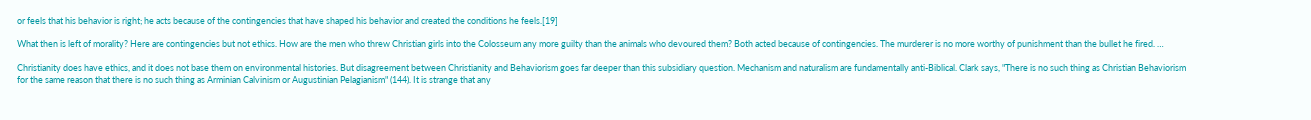or feels that his behavior is right; he acts because of the contingencies that have shaped his behavior and created the conditions he feels.[19]

What then is left of morality? Here are contingencies but not ethics. How are the men who threw Christian girls into the Colosseum any more guilty than the animals who devoured them? Both acted because of contingencies. The murderer is no more worthy of punishment than the bullet he fired. …

Christianity does have ethics, and it does not base them on environmental histories. But disagreement between Christianity and Behaviorism goes far deeper than this subsidiary question. Mechanism and naturalism are fundamentally anti-Biblical. Clark says, "There is no such thing as Christian Behaviorism for the same reason that there is no such thing as Arminian Calvinism or Augustinian Pelagianism" (144). It is strange that any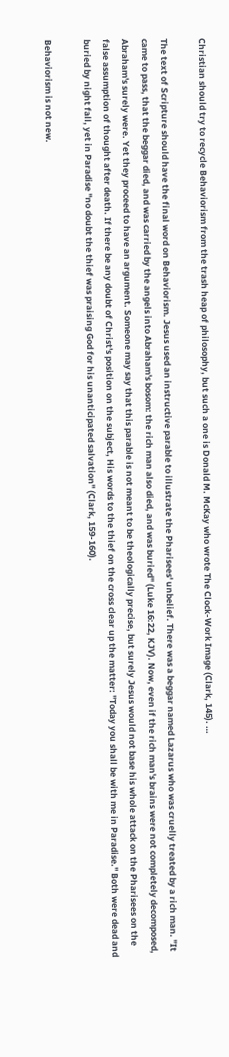Christian should try to recycle Behaviorism from the trash heap of philosophy, but such a one is Donald M. McKay who wrote The Clock-Work Image (Clark, 145). …

The text of Scripture should have the final word on Behaviorism. Jesus used an instructive parable to illustrate the Pharisees' unbelief. There was a beggar named Lazarus who was cruelly treated by a rich man. "It came to pass, that the beggar died, and was carried by the angels into Abraham's bosom: the rich man also died, and was buried" (Luke 16:22, KJV). Now, even if the rich man's brains were not completely decomposed, Abraham's surely were. Yet they proceed to have an argument. Someone may say that this parable is not meant to be theologically precise, but surely Jesus would not base his whole attack on the Pharisees on the false assumption of thought after death. If there be any doubt of Christ's position on the subject, His words to the thief on the cross clear up the matter: "Today you shall be with me in Paradise." Both were dead and buried by night fall, yet in Paradise "no doubt the thief was praising God for his unanticipated salvation" (Clark, 159-160).

Behaviorism is not new.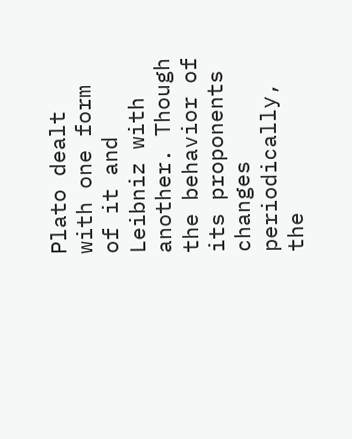Plato dealt with one form of it and Leibniz with another. Though the behavior of its proponents changes periodically, the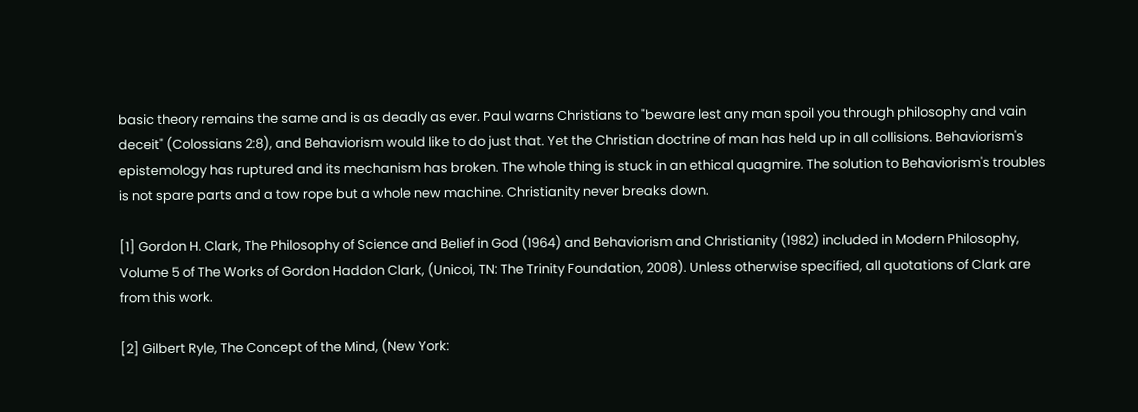basic theory remains the same and is as deadly as ever. Paul warns Christians to "beware lest any man spoil you through philosophy and vain deceit" (Colossians 2:8), and Behaviorism would like to do just that. Yet the Christian doctrine of man has held up in all collisions. Behaviorism's epistemology has ruptured and its mechanism has broken. The whole thing is stuck in an ethical quagmire. The solution to Behaviorism's troubles is not spare parts and a tow rope but a whole new machine. Christianity never breaks down.

[1] Gordon H. Clark, The Philosophy of Science and Belief in God (1964) and Behaviorism and Christianity (1982) included in Modern Philosophy, Volume 5 of The Works of Gordon Haddon Clark, (Unicoi, TN: The Trinity Foundation, 2008). Unless otherwise specified, all quotations of Clark are from this work.

[2] Gilbert Ryle, The Concept of the Mind, (New York: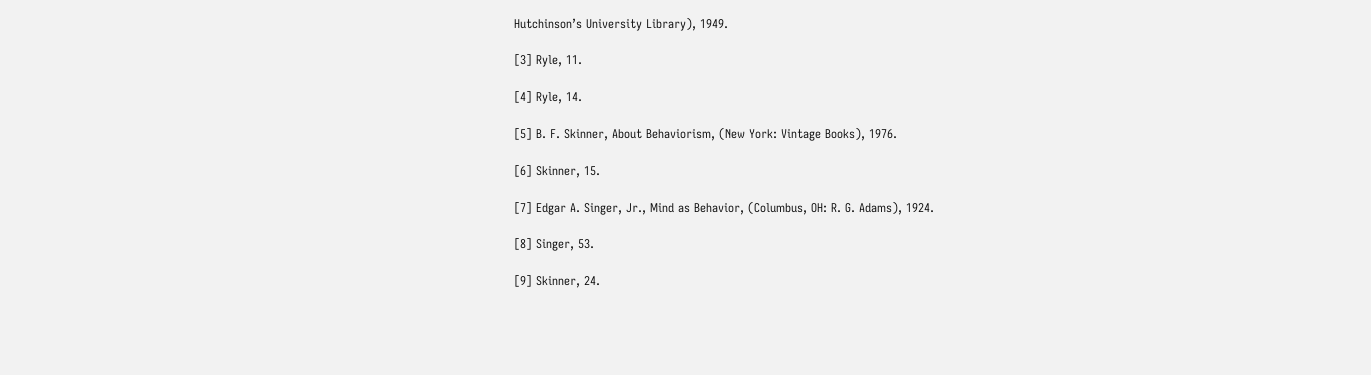Hutchinson’s University Library), 1949.

[3] Ryle, 11.

[4] Ryle, 14.

[5] B. F. Skinner, About Behaviorism, (New York: Vintage Books), 1976.

[6] Skinner, 15.

[7] Edgar A. Singer, Jr., Mind as Behavior, (Columbus, OH: R. G. Adams), 1924.

[8] Singer, 53.

[9] Skinner, 24.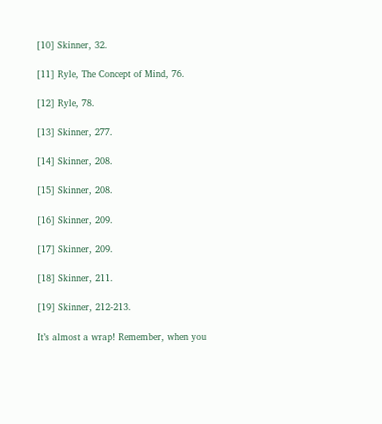[10] Skinner, 32.

[11] Ryle, The Concept of Mind, 76.

[12] Ryle, 78.

[13] Skinner, 277.

[14] Skinner, 208.

[15] Skinner, 208.

[16] Skinner, 209.

[17] Skinner, 209.

[18] Skinner, 211.

[19] Skinner, 212-213.

It’s almost a wrap! Remember, when you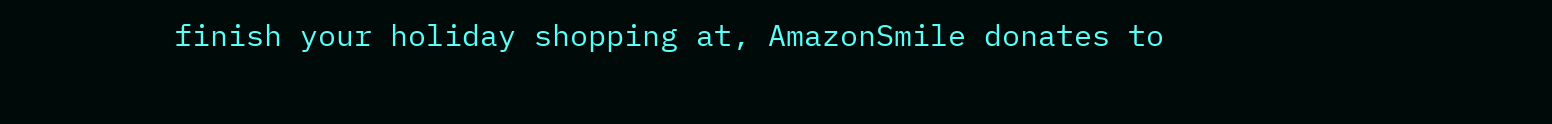finish your holiday shopping at, AmazonSmile donates to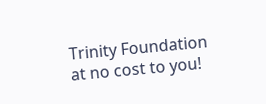Trinity Foundation at no cost to you!